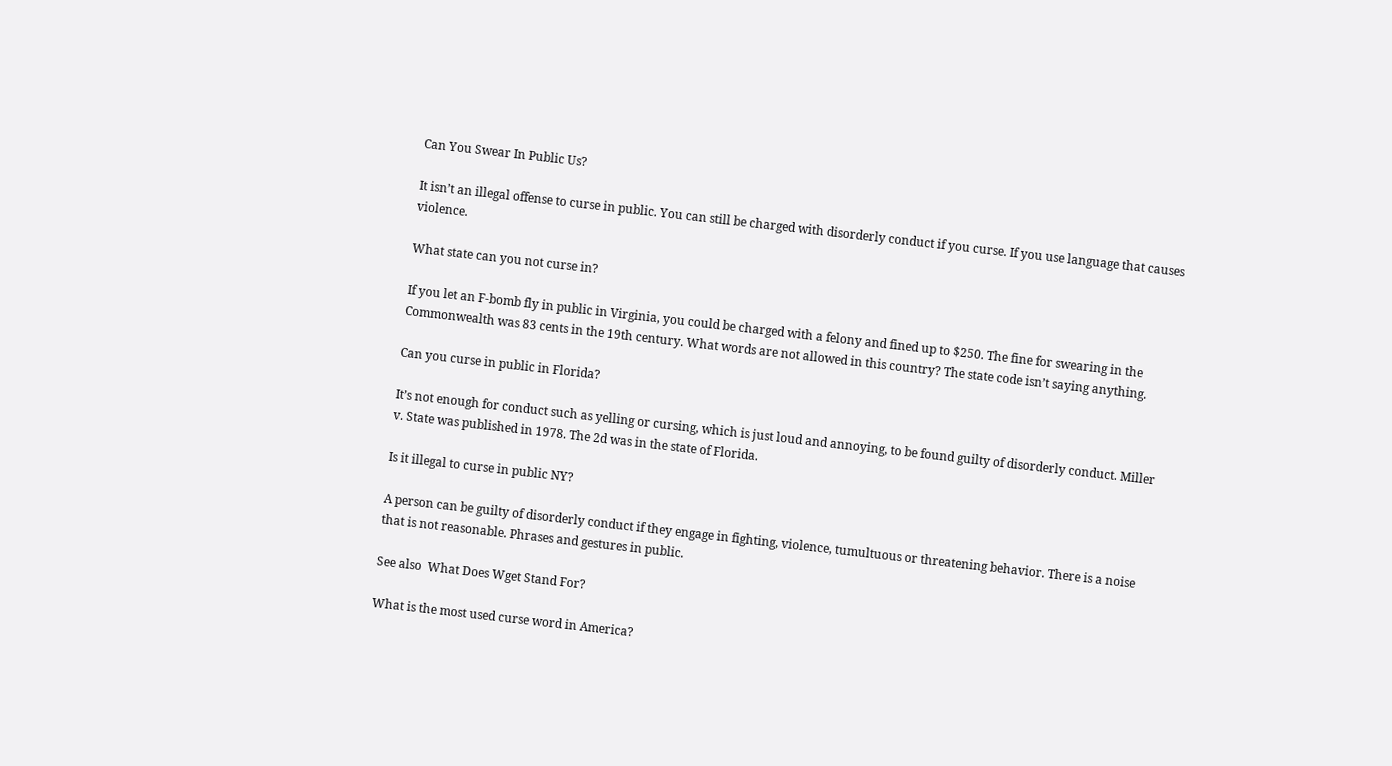Can You Swear In Public Us?

It isn’t an illegal offense to curse in public. You can still be charged with disorderly conduct if you curse. If you use language that causes violence.

What state can you not curse in?

If you let an F-bomb fly in public in Virginia, you could be charged with a felony and fined up to $250. The fine for swearing in the Commonwealth was 83 cents in the 19th century. What words are not allowed in this country? The state code isn’t saying anything.

Can you curse in public in Florida?

It’s not enough for conduct such as yelling or cursing, which is just loud and annoying, to be found guilty of disorderly conduct. Miller v. State was published in 1978. The 2d was in the state of Florida.

Is it illegal to curse in public NY?

A person can be guilty of disorderly conduct if they engage in fighting, violence, tumultuous or threatening behavior. There is a noise that is not reasonable. Phrases and gestures in public.

See also  What Does Wget Stand For?

What is the most used curse word in America?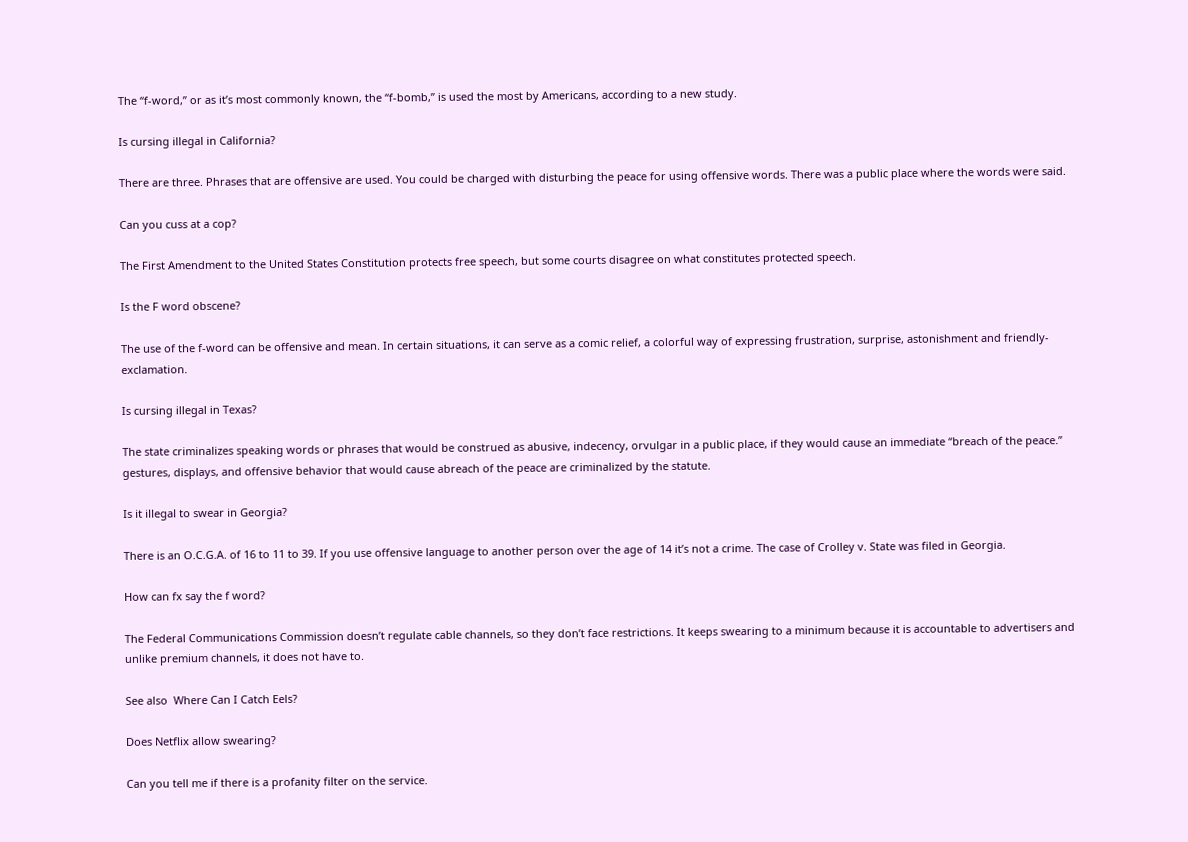The “f-word,” or as it’s most commonly known, the “f-bomb,” is used the most by Americans, according to a new study.

Is cursing illegal in California?

There are three. Phrases that are offensive are used. You could be charged with disturbing the peace for using offensive words. There was a public place where the words were said.

Can you cuss at a cop?

The First Amendment to the United States Constitution protects free speech, but some courts disagree on what constitutes protected speech.

Is the F word obscene?

The use of the f-word can be offensive and mean. In certain situations, it can serve as a comic relief, a colorful way of expressing frustration, surprise, astonishment and friendly-exclamation.

Is cursing illegal in Texas?

The state criminalizes speaking words or phrases that would be construed as abusive, indecency, orvulgar in a public place, if they would cause an immediate “breach of the peace.” gestures, displays, and offensive behavior that would cause abreach of the peace are criminalized by the statute.

Is it illegal to swear in Georgia?

There is an O.C.G.A. of 16 to 11 to 39. If you use offensive language to another person over the age of 14 it’s not a crime. The case of Crolley v. State was filed in Georgia.

How can fx say the f word?

The Federal Communications Commission doesn’t regulate cable channels, so they don’t face restrictions. It keeps swearing to a minimum because it is accountable to advertisers and unlike premium channels, it does not have to.

See also  Where Can I Catch Eels?

Does Netflix allow swearing?

Can you tell me if there is a profanity filter on the service.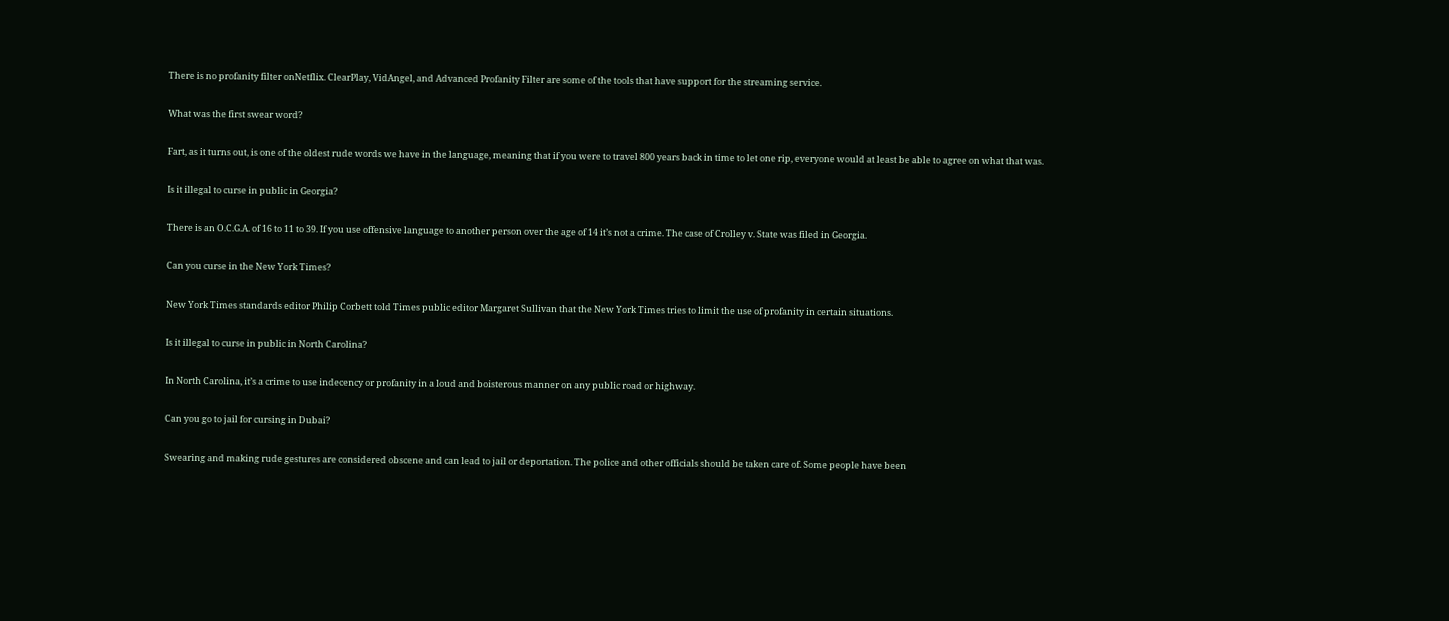There is no profanity filter onNetflix. ClearPlay, VidAngel, and Advanced Profanity Filter are some of the tools that have support for the streaming service.

What was the first swear word?

Fart, as it turns out, is one of the oldest rude words we have in the language, meaning that if you were to travel 800 years back in time to let one rip, everyone would at least be able to agree on what that was.

Is it illegal to curse in public in Georgia?

There is an O.C.G.A. of 16 to 11 to 39. If you use offensive language to another person over the age of 14 it’s not a crime. The case of Crolley v. State was filed in Georgia.

Can you curse in the New York Times?

New York Times standards editor Philip Corbett told Times public editor Margaret Sullivan that the New York Times tries to limit the use of profanity in certain situations.

Is it illegal to curse in public in North Carolina?

In North Carolina, it’s a crime to use indecency or profanity in a loud and boisterous manner on any public road or highway.

Can you go to jail for cursing in Dubai?

Swearing and making rude gestures are considered obscene and can lead to jail or deportation. The police and other officials should be taken care of. Some people have been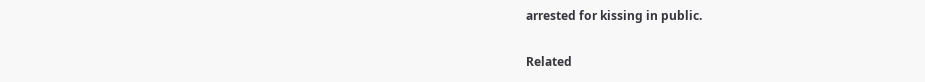arrested for kissing in public.

Related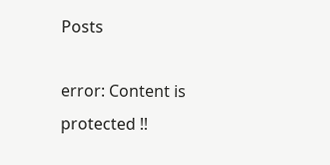Posts

error: Content is protected !!